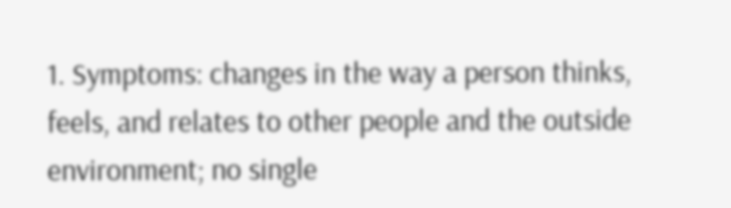1. Symptoms: changes in the way a person thinks, feels, and relates to other people and the outside environment; no single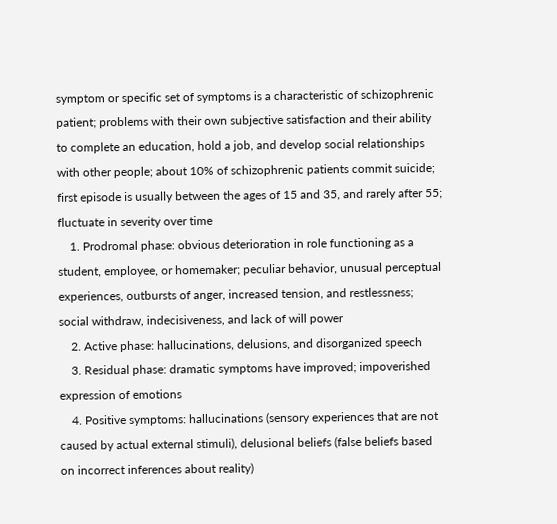symptom or specific set of symptoms is a characteristic of schizophrenic patient; problems with their own subjective satisfaction and their ability to complete an education, hold a job, and develop social relationships with other people; about 10% of schizophrenic patients commit suicide; first episode is usually between the ages of 15 and 35, and rarely after 55; fluctuate in severity over time
    1. Prodromal phase: obvious deterioration in role functioning as a student, employee, or homemaker; peculiar behavior, unusual perceptual experiences, outbursts of anger, increased tension, and restlessness; social withdraw, indecisiveness, and lack of will power
    2. Active phase: hallucinations, delusions, and disorganized speech
    3. Residual phase: dramatic symptoms have improved; impoverished expression of emotions
    4. Positive symptoms: hallucinations (sensory experiences that are not caused by actual external stimuli), delusional beliefs (false beliefs based on incorrect inferences about reality)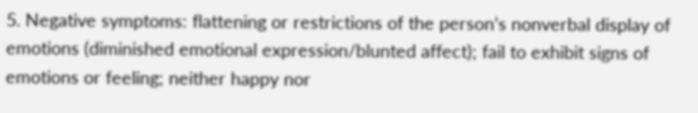5. Negative symptoms: flattening or restrictions of the person’s nonverbal display of emotions (diminished emotional expression/blunted affect); fail to exhibit signs of emotions or feeling; neither happy nor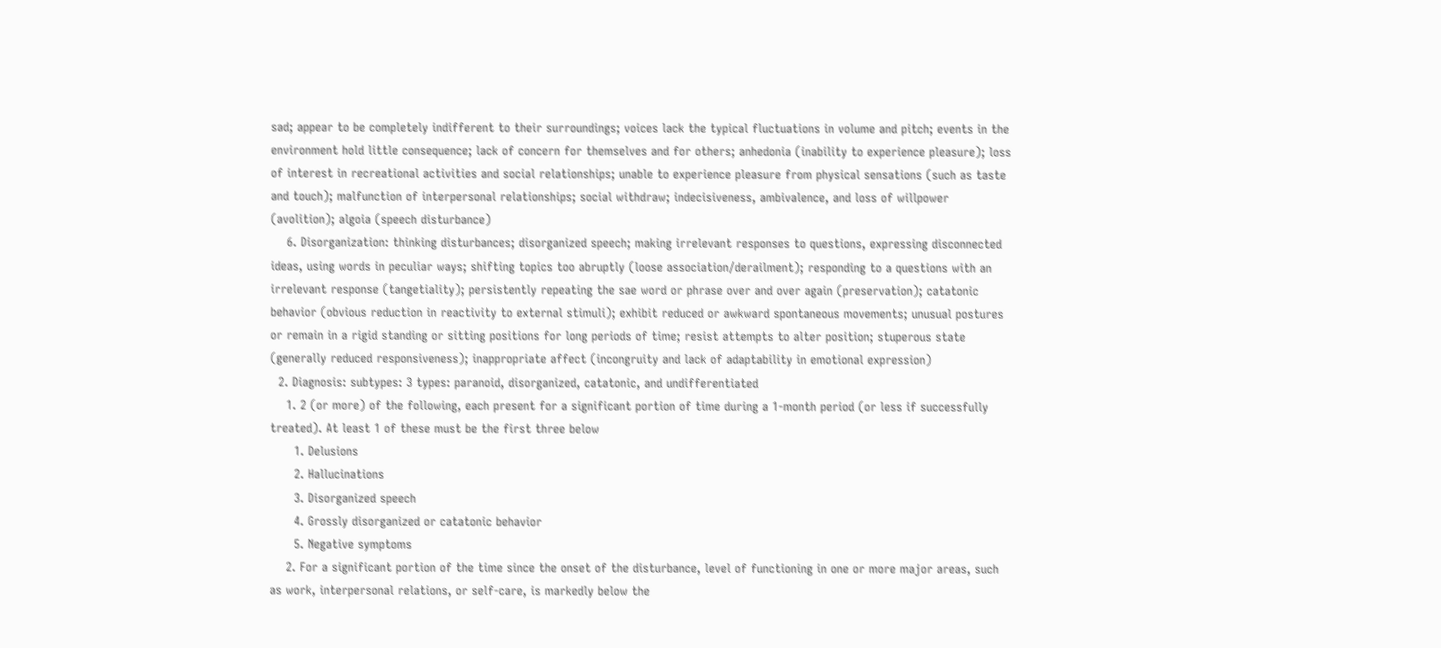sad; appear to be completely indifferent to their surroundings; voices lack the typical fluctuations in volume and pitch; events in the environment hold little consequence; lack of concern for themselves and for others; anhedonia (inability to experience pleasure); loss of interest in recreational activities and social relationships; unable to experience pleasure from physical sensations (such as taste and touch); malfunction of interpersonal relationships; social withdraw; indecisiveness, ambivalence, and loss of willpower (avolition); algoia (speech disturbance)
    6. Disorganization: thinking disturbances; disorganized speech; making irrelevant responses to questions, expressing disconnected ideas, using words in peculiar ways; shifting topics too abruptly (loose association/derailment); responding to a questions with an irrelevant response (tangetiality); persistently repeating the sae word or phrase over and over again (preservation); catatonic behavior (obvious reduction in reactivity to external stimuli); exhibit reduced or awkward spontaneous movements; unusual postures or remain in a rigid standing or sitting positions for long periods of time; resist attempts to alter position; stuperous state (generally reduced responsiveness); inappropriate affect (incongruity and lack of adaptability in emotional expression)
  2. Diagnosis: subtypes: 3 types: paranoid, disorganized, catatonic, and undifferentiated
    1. 2 (or more) of the following, each present for a significant portion of time during a 1-month period (or less if successfully treated). At least 1 of these must be the first three below
      1. Delusions
      2. Hallucinations
      3. Disorganized speech
      4. Grossly disorganized or catatonic behavior
      5. Negative symptoms
    2. For a significant portion of the time since the onset of the disturbance, level of functioning in one or more major areas, such as work, interpersonal relations, or self-care, is markedly below the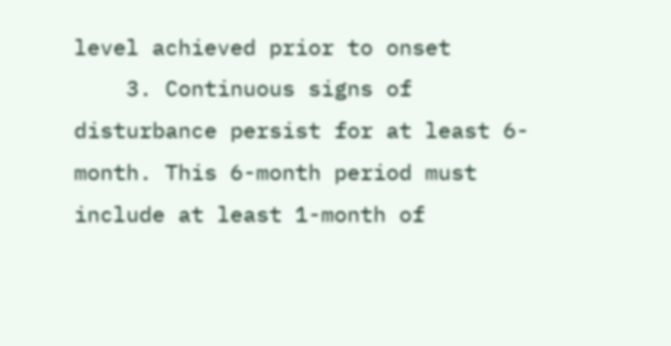level achieved prior to onset
    3. Continuous signs of disturbance persist for at least 6-month. This 6-month period must include at least 1-month of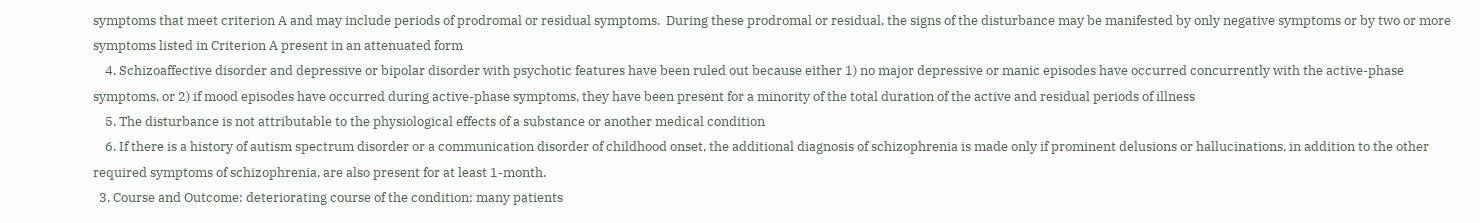symptoms that meet criterion A and may include periods of prodromal or residual symptoms.  During these prodromal or residual, the signs of the disturbance may be manifested by only negative symptoms or by two or more symptoms listed in Criterion A present in an attenuated form
    4. Schizoaffective disorder and depressive or bipolar disorder with psychotic features have been ruled out because either 1) no major depressive or manic episodes have occurred concurrently with the active-phase symptoms, or 2) if mood episodes have occurred during active-phase symptoms, they have been present for a minority of the total duration of the active and residual periods of illness
    5. The disturbance is not attributable to the physiological effects of a substance or another medical condition
    6. If there is a history of autism spectrum disorder or a communication disorder of childhood onset, the additional diagnosis of schizophrenia is made only if prominent delusions or hallucinations, in addition to the other required symptoms of schizophrenia, are also present for at least 1-month.
  3. Course and Outcome: deteriorating course of the condition; many patients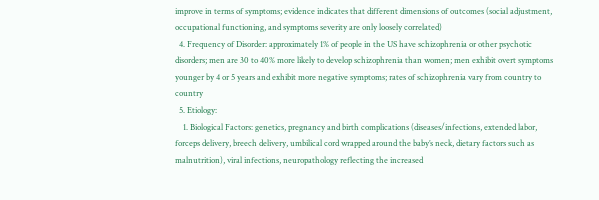improve in terms of symptoms; evidence indicates that different dimensions of outcomes (social adjustment, occupational functioning, and symptoms severity are only loosely correlated)
  4. Frequency of Disorder: approximately 1% of people in the US have schizophrenia or other psychotic disorders; men are 30 to 40% more likely to develop schizophrenia than women; men exhibit overt symptoms younger by 4 or 5 years and exhibit more negative symptoms; rates of schizophrenia vary from country to country
  5. Etiology:
    1. Biological Factors: genetics, pregnancy and birth complications (diseases/infections, extended labor, forceps delivery, breech delivery, umbilical cord wrapped around the baby’s neck, dietary factors such as malnutrition), viral infections, neuropathology reflecting the increased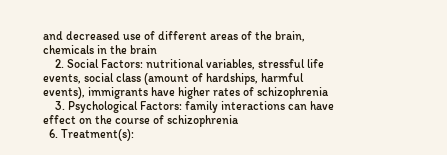and decreased use of different areas of the brain, chemicals in the brain
    2. Social Factors: nutritional variables, stressful life events, social class (amount of hardships, harmful events), immigrants have higher rates of schizophrenia
    3. Psychological Factors: family interactions can have effect on the course of schizophrenia
  6. Treatment(s):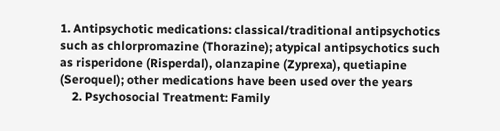1. Antipsychotic medications: classical/traditional antipsychotics such as chlorpromazine (Thorazine); atypical antipsychotics such as risperidone (Risperdal), olanzapine (Zyprexa), quetiapine (Seroquel); other medications have been used over the years
    2. Psychosocial Treatment: Family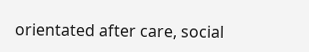orientated after care, social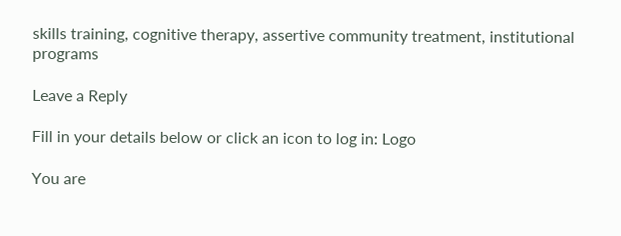skills training, cognitive therapy, assertive community treatment, institutional programs

Leave a Reply

Fill in your details below or click an icon to log in: Logo

You are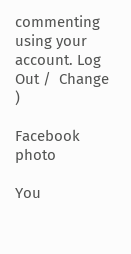commenting using your account. Log Out /  Change )

Facebook photo

You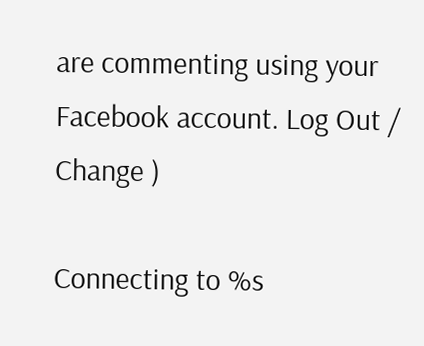are commenting using your Facebook account. Log Out /  Change )

Connecting to %s